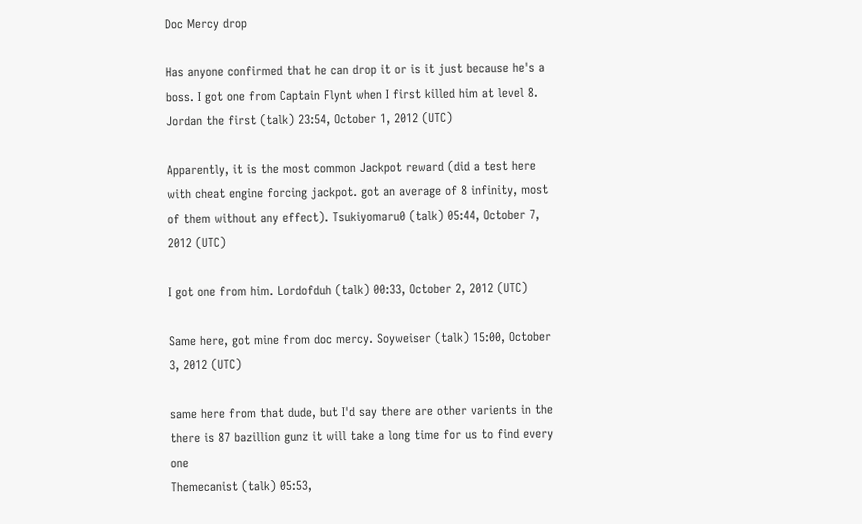Doc Mercy drop

Has anyone confirmed that he can drop it or is it just because he's a boss. I got one from Captain Flynt when I first killed him at level 8. Jordan the first (talk) 23:54, October 1, 2012 (UTC)

Apparently, it is the most common Jackpot reward (did a test here with cheat engine forcing jackpot. got an average of 8 infinity, most of them without any effect). Tsukiyomaru0 (talk) 05:44, October 7, 2012 (UTC)

I got one from him. Lordofduh (talk) 00:33, October 2, 2012 (UTC)

Same here, got mine from doc mercy. Soyweiser (talk) 15:00, October 3, 2012 (UTC)

same here from that dude, but I'd say there are other varients in the there is 87 bazillion gunz it will take a long time for us to find every one
Themecanist (talk) 05:53,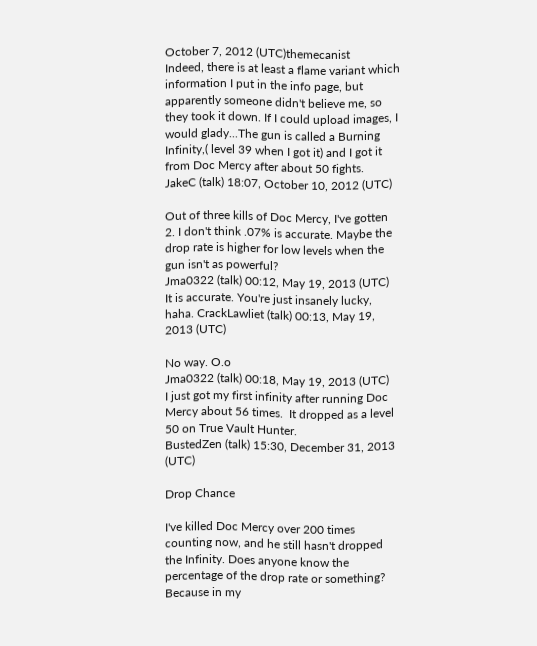October 7, 2012 (UTC)themecanist
Indeed, there is at least a flame variant which information I put in the info page, but apparently someone didn't believe me, so they took it down. If I could upload images, I would glady...The gun is called a Burning Infinity,( level 39 when I got it) and I got it from Doc Mercy after about 50 fights.
JakeC (talk) 18:07, October 10, 2012 (UTC)

Out of three kills of Doc Mercy, I've gotten 2. I don't think .07% is accurate. Maybe the drop rate is higher for low levels when the gun isn't as powerful?
Jma0322 (talk) 00:12, May 19, 2013 (UTC)
It is accurate. You're just insanely lucky, haha. CrackLawliet (talk) 00:13, May 19, 2013 (UTC)

No way. O.o
Jma0322 (talk) 00:18, May 19, 2013 (UTC)
I just got my first infinity after running Doc Mercy about 56 times.  It dropped as a level 50 on True Vault Hunter.
BustedZen (talk) 15:30, December 31, 2013 (UTC)

Drop Chance

I've killed Doc Mercy over 200 times counting now, and he still hasn't dropped the Infinity. Does anyone know the percentage of the drop rate or something? Because in my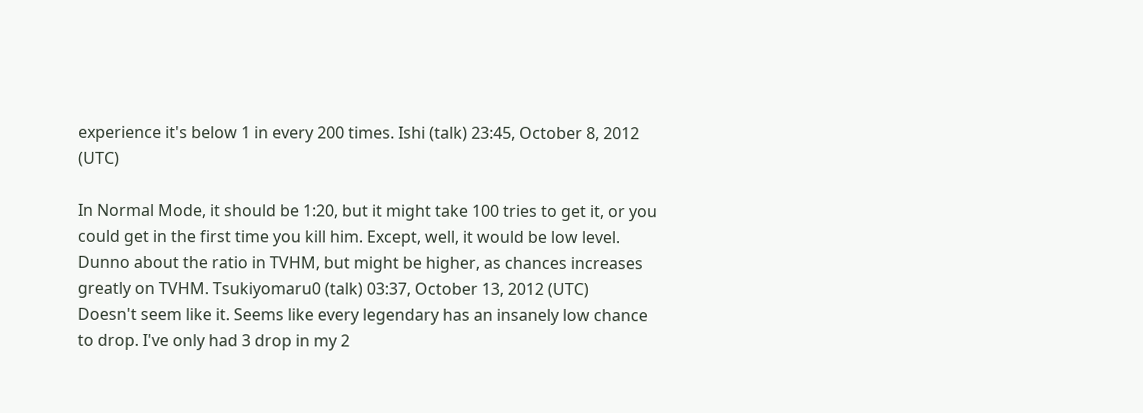experience it's below 1 in every 200 times. Ishi (talk) 23:45, October 8, 2012 (UTC)

In Normal Mode, it should be 1:20, but it might take 100 tries to get it, or you could get in the first time you kill him. Except, well, it would be low level. Dunno about the ratio in TVHM, but might be higher, as chances increases greatly on TVHM. Tsukiyomaru0 (talk) 03:37, October 13, 2012 (UTC)
Doesn't seem like it. Seems like every legendary has an insanely low chance to drop. I've only had 3 drop in my 2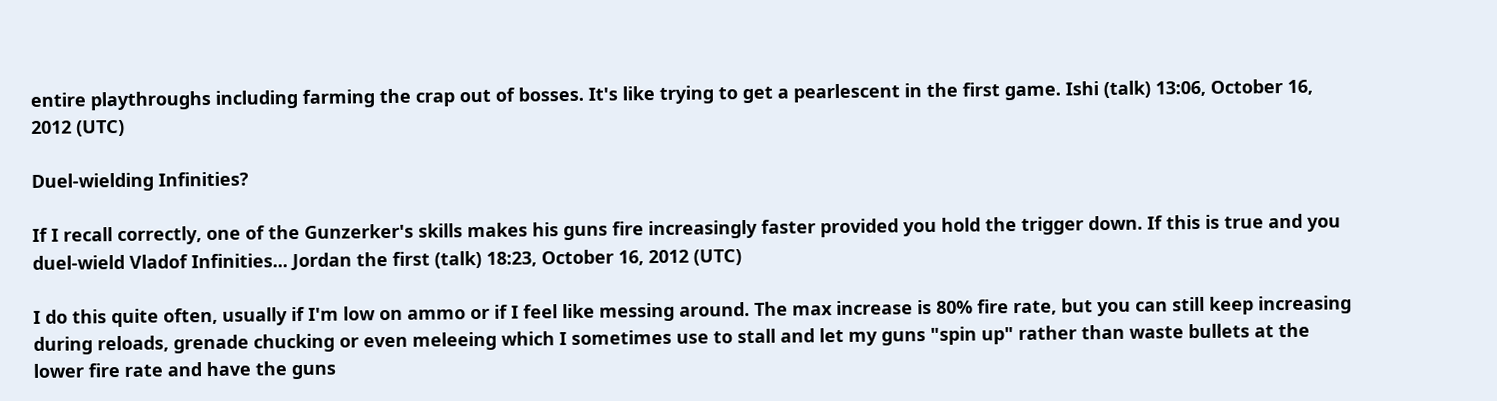entire playthroughs including farming the crap out of bosses. It's like trying to get a pearlescent in the first game. Ishi (talk) 13:06, October 16, 2012 (UTC)

Duel-wielding Infinities?

If I recall correctly, one of the Gunzerker's skills makes his guns fire increasingly faster provided you hold the trigger down. If this is true and you duel-wield Vladof Infinities... Jordan the first (talk) 18:23, October 16, 2012 (UTC)

I do this quite often, usually if I'm low on ammo or if I feel like messing around. The max increase is 80% fire rate, but you can still keep increasing during reloads, grenade chucking or even meleeing which I sometimes use to stall and let my guns "spin up" rather than waste bullets at the lower fire rate and have the guns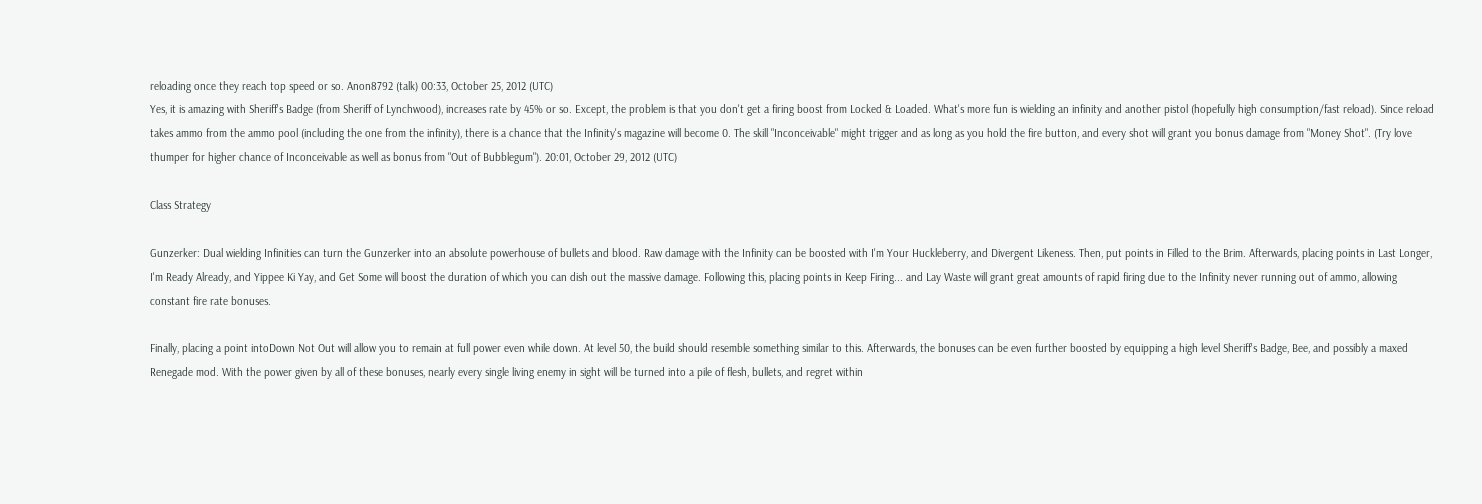reloading once they reach top speed or so. Anon8792 (talk) 00:33, October 25, 2012 (UTC)
Yes, it is amazing with Sheriff's Badge (from Sheriff of Lynchwood), increases rate by 45% or so. Except, the problem is that you don't get a firing boost from Locked & Loaded. What's more fun is wielding an infinity and another pistol (hopefully high consumption/fast reload). Since reload takes ammo from the ammo pool (including the one from the infinity), there is a chance that the Infinity's magazine will become 0. The skill "Inconceivable" might trigger and as long as you hold the fire button, and every shot will grant you bonus damage from "Money Shot". (Try love thumper for higher chance of Inconceivable as well as bonus from "Out of Bubblegum"). 20:01, October 29, 2012 (UTC)

Class Strategy

Gunzerker: Dual wielding Infinities can turn the Gunzerker into an absolute powerhouse of bullets and blood. Raw damage with the Infinity can be boosted with I'm Your Huckleberry, and Divergent Likeness. Then, put points in Filled to the Brim. Afterwards, placing points in Last Longer, I'm Ready Already, and Yippee Ki Yay, and Get Some will boost the duration of which you can dish out the massive damage. Following this, placing points in Keep Firing... and Lay Waste will grant great amounts of rapid firing due to the Infinity never running out of ammo, allowing constant fire rate bonuses.

Finally, placing a point intoDown Not Out will allow you to remain at full power even while down. At level 50, the build should resemble something similar to this. Afterwards, the bonuses can be even further boosted by equipping a high level Sheriff's Badge, Bee, and possibly a maxed Renegade mod. With the power given by all of these bonuses, nearly every single living enemy in sight will be turned into a pile of flesh, bullets, and regret within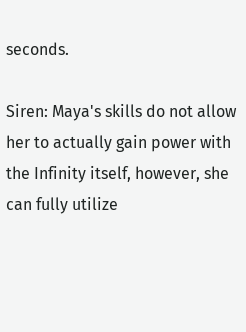seconds.

Siren: Maya's skills do not allow her to actually gain power with the Infinity itself, however, she can fully utilize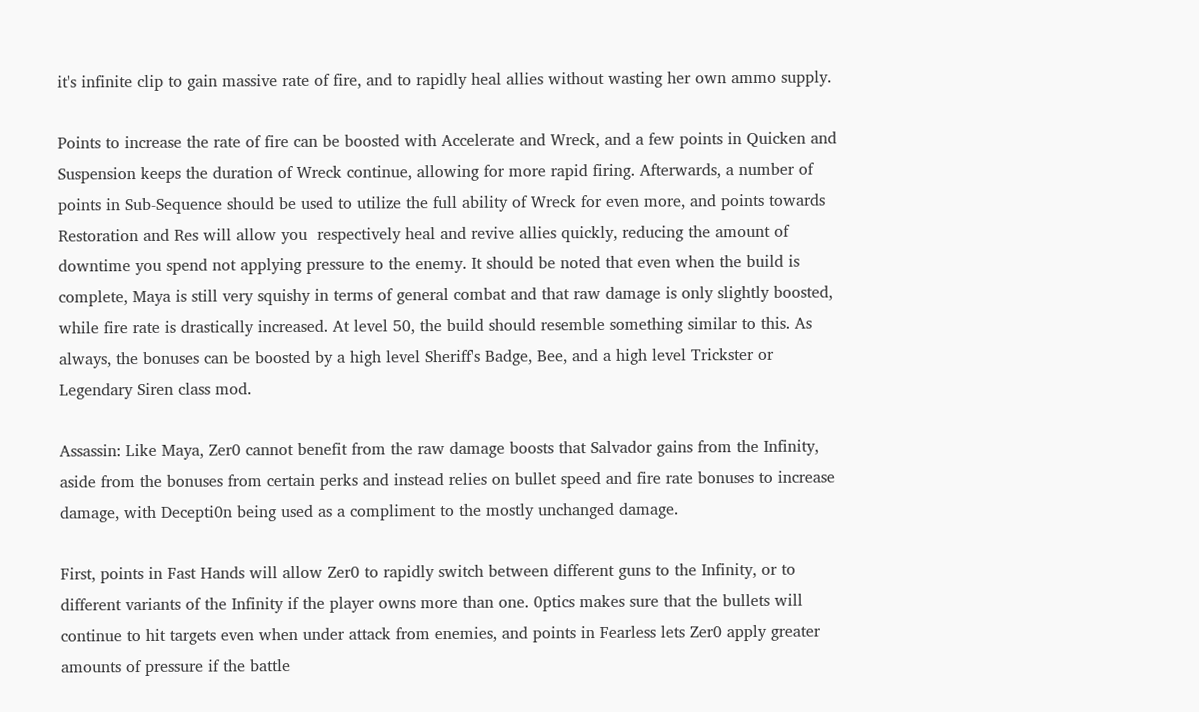it's infinite clip to gain massive rate of fire, and to rapidly heal allies without wasting her own ammo supply.

Points to increase the rate of fire can be boosted with Accelerate and Wreck, and a few points in Quicken and Suspension keeps the duration of Wreck continue, allowing for more rapid firing. Afterwards, a number of points in Sub-Sequence should be used to utilize the full ability of Wreck for even more, and points towards Restoration and Res will allow you  respectively heal and revive allies quickly, reducing the amount of downtime you spend not applying pressure to the enemy. It should be noted that even when the build is complete, Maya is still very squishy in terms of general combat and that raw damage is only slightly boosted, while fire rate is drastically increased. At level 50, the build should resemble something similar to this. As always, the bonuses can be boosted by a high level Sheriff's Badge, Bee, and a high level Trickster or Legendary Siren class mod.

Assassin: Like Maya, Zer0 cannot benefit from the raw damage boosts that Salvador gains from the Infinity, aside from the bonuses from certain perks and instead relies on bullet speed and fire rate bonuses to increase damage, with Decepti0n being used as a compliment to the mostly unchanged damage.

First, points in Fast Hands will allow Zer0 to rapidly switch between different guns to the Infinity, or to different variants of the Infinity if the player owns more than one. 0ptics makes sure that the bullets will continue to hit targets even when under attack from enemies, and points in Fearless lets Zer0 apply greater amounts of pressure if the battle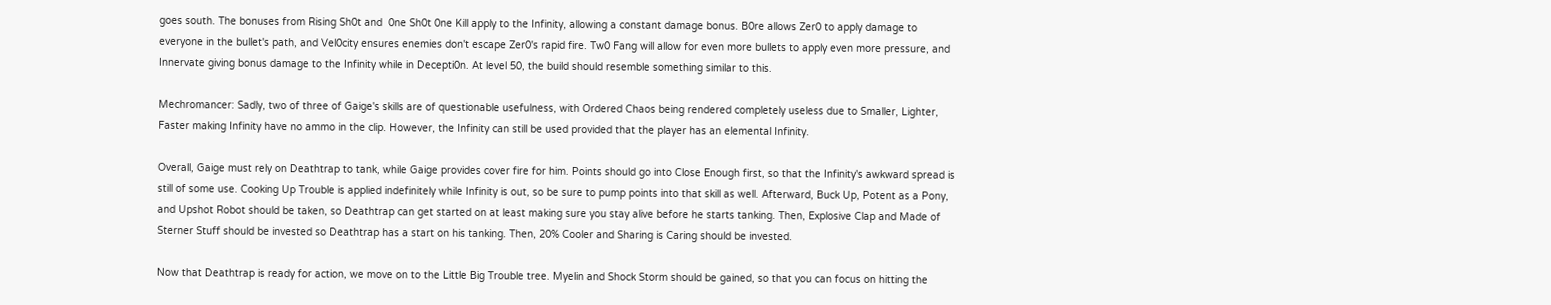goes south. The bonuses from Rising Sh0t and  0ne Sh0t 0ne Kill apply to the Infinity, allowing a constant damage bonus. B0re allows Zer0 to apply damage to everyone in the bullet's path, and Vel0city ensures enemies don't escape Zer0's rapid fire. Tw0 Fang will allow for even more bullets to apply even more pressure, and Innervate giving bonus damage to the Infinity while in Decepti0n. At level 50, the build should resemble something similar to this.

Mechromancer: Sadly, two of three of Gaige's skills are of questionable usefulness, with Ordered Chaos being rendered completely useless due to Smaller, Lighter, Faster making Infinity have no ammo in the clip. However, the Infinity can still be used provided that the player has an elemental Infinity.

Overall, Gaige must rely on Deathtrap to tank, while Gaige provides cover fire for him. Points should go into Close Enough first, so that the Infinity's awkward spread is still of some use. Cooking Up Trouble is applied indefinitely while Infinity is out, so be sure to pump points into that skill as well. Afterward, Buck Up, Potent as a Pony, and Upshot Robot should be taken, so Deathtrap can get started on at least making sure you stay alive before he starts tanking. Then, Explosive Clap and Made of Sterner Stuff should be invested so Deathtrap has a start on his tanking. Then, 20% Cooler and Sharing is Caring should be invested.

Now that Deathtrap is ready for action, we move on to the Little Big Trouble tree. Myelin and Shock Storm should be gained, so that you can focus on hitting the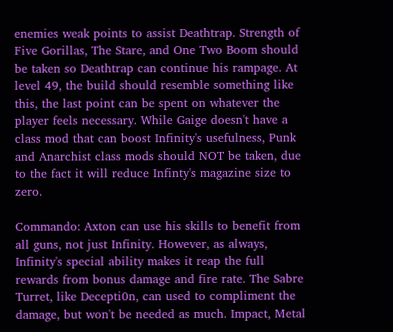enemies weak points to assist Deathtrap. Strength of Five Gorillas, The Stare, and One Two Boom should be taken so Deathtrap can continue his rampage. At level 49, the build should resemble something like this, the last point can be spent on whatever the player feels necessary. While Gaige doesn't have a class mod that can boost Infinity's usefulness, Punk and Anarchist class mods should NOT be taken, due to the fact it will reduce Infinty's magazine size to zero.

Commando: Axton can use his skills to benefit from all guns, not just Infinity. However, as always, Infinity's special ability makes it reap the full rewards from bonus damage and fire rate. The Sabre Turret, like Decepti0n, can used to compliment the damage, but won't be needed as much. Impact, Metal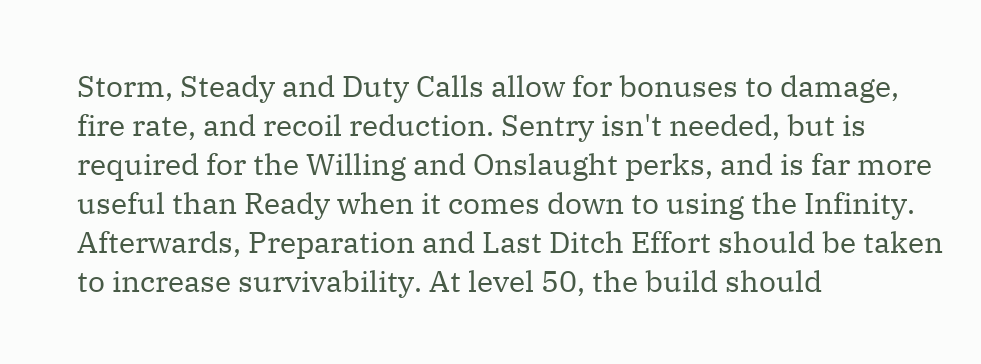Storm, Steady and Duty Calls allow for bonuses to damage, fire rate, and recoil reduction. Sentry isn't needed, but is required for the Willing and Onslaught perks, and is far more useful than Ready when it comes down to using the Infinity. Afterwards, Preparation and Last Ditch Effort should be taken to increase survivability. At level 50, the build should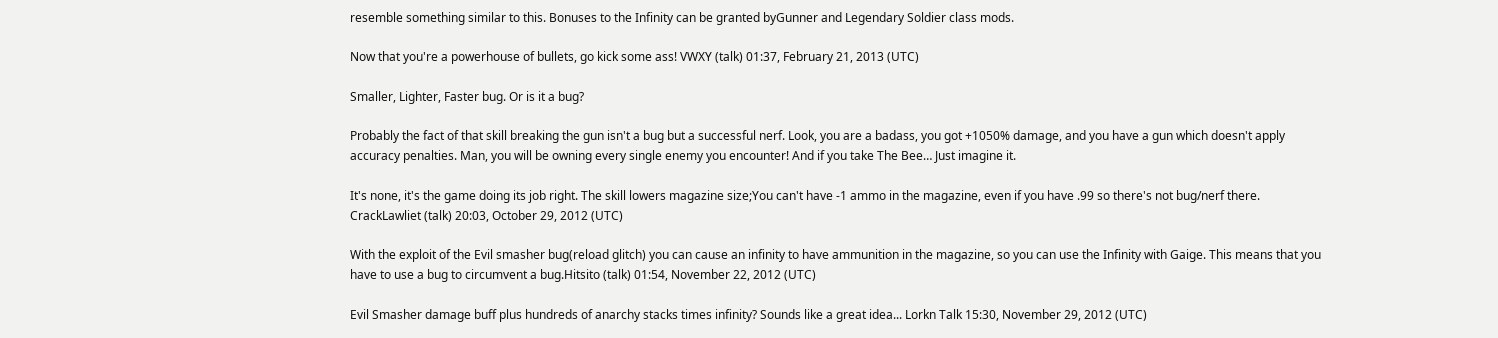resemble something similar to this. Bonuses to the Infinity can be granted byGunner and Legendary Soldier class mods.

Now that you're a powerhouse of bullets, go kick some ass! VWXY (talk) 01:37, February 21, 2013 (UTC)

Smaller, Lighter, Faster bug. Or is it a bug?

Probably the fact of that skill breaking the gun isn't a bug but a successful nerf. Look, you are a badass, you got +1050% damage, and you have a gun which doesn't apply accuracy penalties. Man, you will be owning every single enemy you encounter! And if you take The Bee… Just imagine it.

It's none, it's the game doing its job right. The skill lowers magazine size;You can't have -1 ammo in the magazine, even if you have .99 so there's not bug/nerf there. CrackLawliet (talk) 20:03, October 29, 2012 (UTC)

With the exploit of the Evil smasher bug(reload glitch) you can cause an infinity to have ammunition in the magazine, so you can use the Infinity with Gaige. This means that you have to use a bug to circumvent a bug.Hitsito (talk) 01:54, November 22, 2012 (UTC)

Evil Smasher damage buff plus hundreds of anarchy stacks times infinity? Sounds like a great idea... Lorkn Talk 15:30, November 29, 2012 (UTC)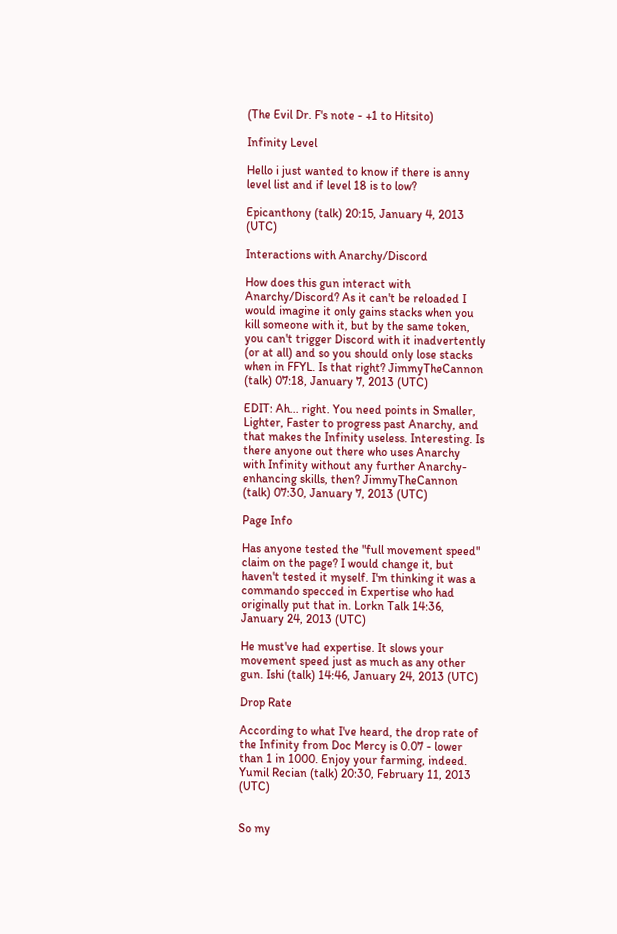(The Evil Dr. F's note - +1 to Hitsito)

Infinity Level

Hello i just wanted to know if there is anny level list and if level 18 is to low?

Epicanthony (talk) 20:15, January 4, 2013 (UTC)

Interactions with Anarchy/Discord

How does this gun interact with Anarchy/Discord? As it can't be reloaded I would imagine it only gains stacks when you kill someone with it, but by the same token, you can't trigger Discord with it inadvertently (or at all) and so you should only lose stacks when in FFYL. Is that right? JimmyTheCannon (talk) 07:18, January 7, 2013 (UTC)

EDIT: Ah... right. You need points in Smaller, Lighter, Faster to progress past Anarchy, and that makes the Infinity useless. Interesting. Is there anyone out there who uses Anarchy with Infinity without any further Anarchy-enhancing skills, then? JimmyTheCannon (talk) 07:30, January 7, 2013 (UTC)

Page Info

Has anyone tested the "full movement speed" claim on the page? I would change it, but haven't tested it myself. I'm thinking it was a commando specced in Expertise who had originally put that in. Lorkn Talk 14:36, January 24, 2013 (UTC)

He must've had expertise. It slows your movement speed just as much as any other gun. Ishi (talk) 14:46, January 24, 2013 (UTC)

Drop Rate

According to what I've heard, the drop rate of the Infinity from Doc Mercy is 0.07 - lower than 1 in 1000. Enjoy your farming, indeed. Yumil Recian (talk) 20:30, February 11, 2013 (UTC)


So my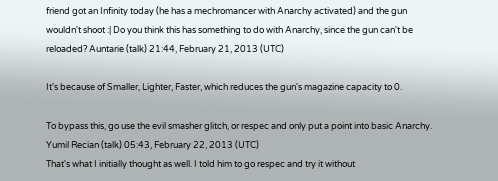friend got an Infinity today (he has a mechromancer with Anarchy activated) and the gun wouldn't shoot :| Do you think this has something to do with Anarchy, since the gun can't be reloaded? Auntarie (talk) 21:44, February 21, 2013 (UTC)

It's because of Smaller, Lighter, Faster, which reduces the gun's magazine capacity to 0.

To bypass this, go use the evil smasher glitch, or respec and only put a point into basic Anarchy.
Yumil Recian (talk) 05:43, February 22, 2013 (UTC)
That's what I initially thought as well. I told him to go respec and try it without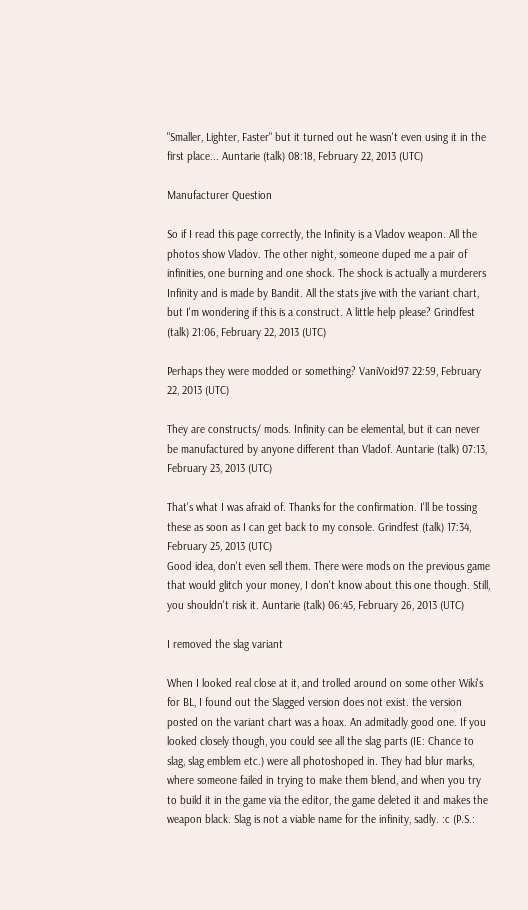"Smaller, Lighter, Faster" but it turned out he wasn't even using it in the first place... Auntarie (talk) 08:18, February 22, 2013 (UTC)

Manufacturer Question

So if I read this page correctly, the Infinity is a Vladov weapon. All the photos show Vladov. The other night, someone duped me a pair of infinities, one burning and one shock. The shock is actually a murderers Infinity and is made by Bandit. All the stats jive with the variant chart, but I'm wondering if this is a construct. A little help please? Grindfest (talk) 21:06, February 22, 2013 (UTC)

Perhaps they were modded or something? VaniVoid97 22:59, February 22, 2013 (UTC)

They are constructs/ mods. Infinity can be elemental, but it can never be manufactured by anyone different than Vladof. Auntarie (talk) 07:13, February 23, 2013 (UTC)

That's what I was afraid of. Thanks for the confirmation. I'll be tossing these as soon as I can get back to my console. Grindfest (talk) 17:34, February 25, 2013 (UTC)
Good idea, don't even sell them. There were mods on the previous game that would glitch your money, I don't know about this one though. Still, you shouldn't risk it. Auntarie (talk) 06:45, February 26, 2013 (UTC)

I removed the slag variant

When I looked real close at it, and trolled around on some other Wiki's for BL, I found out the Slagged version does not exist. the version posted on the variant chart was a hoax. An admitadly good one. If you looked closely though, you could see all the slag parts (IE: Chance to slag, slag emblem etc.) were all photoshoped in. They had blur marks, where someone failed in trying to make them blend, and when you try to build it in the game via the editor, the game deleted it and makes the weapon black. Slag is not a viable name for the infinity, sadly. :c (P.S.: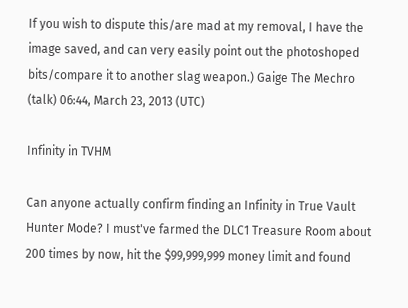If you wish to dispute this/are mad at my removal, I have the image saved, and can very easily point out the photoshoped bits/compare it to another slag weapon.) Gaige The Mechro (talk) 06:44, March 23, 2013 (UTC)

Infinity in TVHM

Can anyone actually confirm finding an Infinity in True Vault Hunter Mode? I must've farmed the DLC1 Treasure Room about 200 times by now, hit the $99,999,999 money limit and found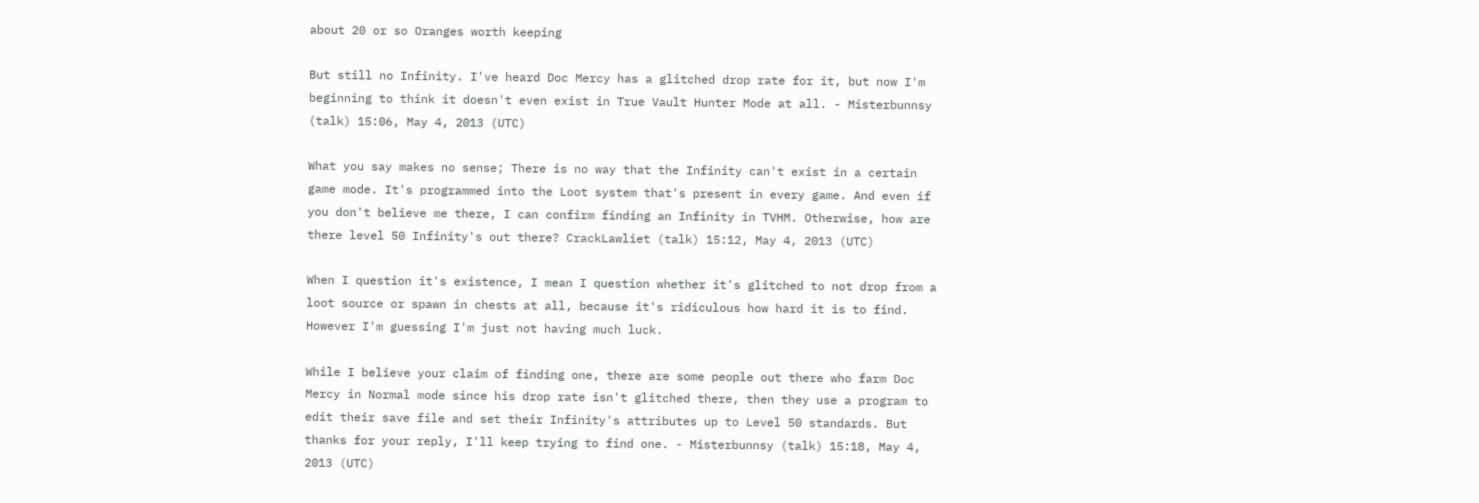about 20 or so Oranges worth keeping

But still no Infinity. I've heard Doc Mercy has a glitched drop rate for it, but now I'm beginning to think it doesn't even exist in True Vault Hunter Mode at all. - Misterbunnsy (talk) 15:06, May 4, 2013 (UTC)

What you say makes no sense; There is no way that the Infinity can't exist in a certain game mode. It's programmed into the Loot system that's present in every game. And even if you don't believe me there, I can confirm finding an Infinity in TVHM. Otherwise, how are there level 50 Infinity's out there? CrackLawliet (talk) 15:12, May 4, 2013 (UTC)

When I question it's existence, I mean I question whether it's glitched to not drop from a loot source or spawn in chests at all, because it's ridiculous how hard it is to find. However I'm guessing I'm just not having much luck.

While I believe your claim of finding one, there are some people out there who farm Doc Mercy in Normal mode since his drop rate isn't glitched there, then they use a program to edit their save file and set their Infinity's attributes up to Level 50 standards. But thanks for your reply, I'll keep trying to find one. - Misterbunnsy (talk) 15:18, May 4, 2013 (UTC)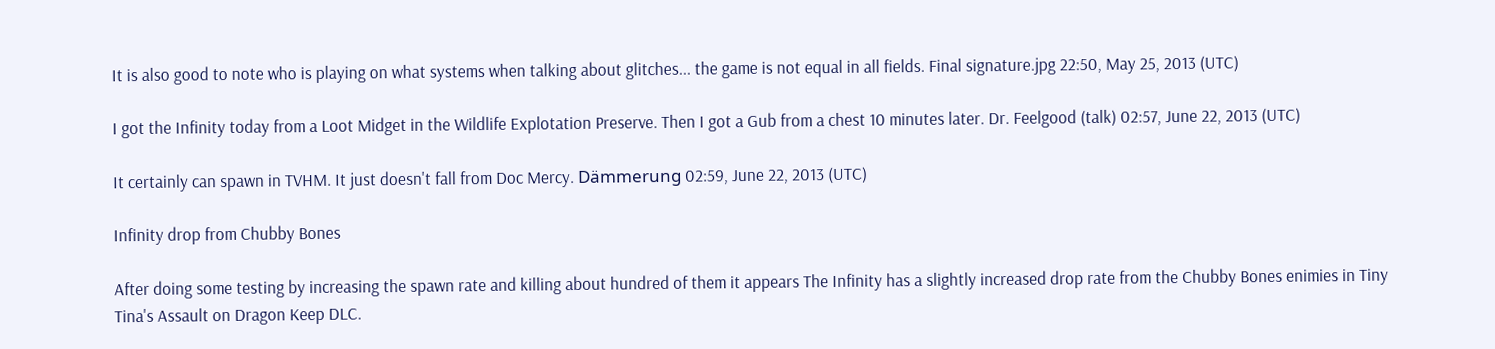It is also good to note who is playing on what systems when talking about glitches... the game is not equal in all fields. Final signature.jpg 22:50, May 25, 2013 (UTC)

I got the Infinity today from a Loot Midget in the Wildlife Explotation Preserve. Then I got a Gub from a chest 10 minutes later. Dr. Feelgood (talk) 02:57, June 22, 2013 (UTC)

It certainly can spawn in TVHM. It just doesn't fall from Doc Mercy. Dämmerung 02:59, June 22, 2013 (UTC)

Infinity drop from Chubby Bones

After doing some testing by increasing the spawn rate and killing about hundred of them it appears The Infinity has a slightly increased drop rate from the Chubby Bones enimies in Tiny Tina's Assault on Dragon Keep DLC.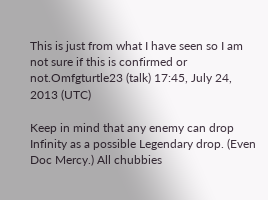This is just from what I have seen so I am not sure if this is confirmed or not.Omfgturtle23 (talk) 17:45, July 24, 2013 (UTC)

Keep in mind that any enemy can drop Infinity as a possible Legendary drop. (Even Doc Mercy.) All chubbies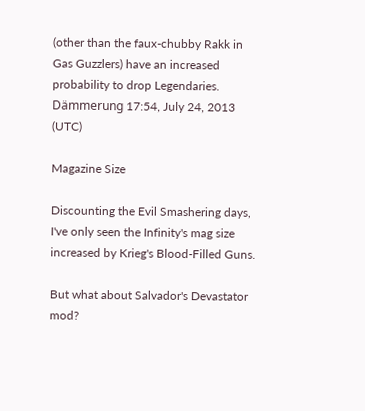(other than the faux-chubby Rakk in Gas Guzzlers) have an increased probability to drop Legendaries. Dämmerung 17:54, July 24, 2013 (UTC)

Magazine Size

Discounting the Evil Smashering days, I've only seen the Infinity's mag size increased by Krieg's Blood-Filled Guns.

But what about Salvador's Devastator mod?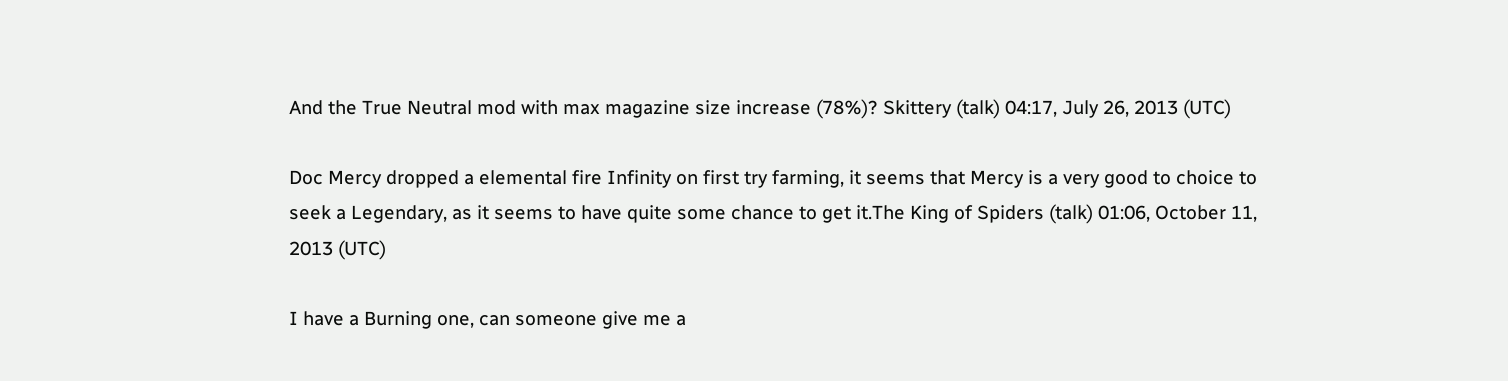And the True Neutral mod with max magazine size increase (78%)? Skittery (talk) 04:17, July 26, 2013 (UTC)

Doc Mercy dropped a elemental fire Infinity on first try farming, it seems that Mercy is a very good to choice to seek a Legendary, as it seems to have quite some chance to get it.The King of Spiders (talk) 01:06, October 11, 2013 (UTC)

I have a Burning one, can someone give me a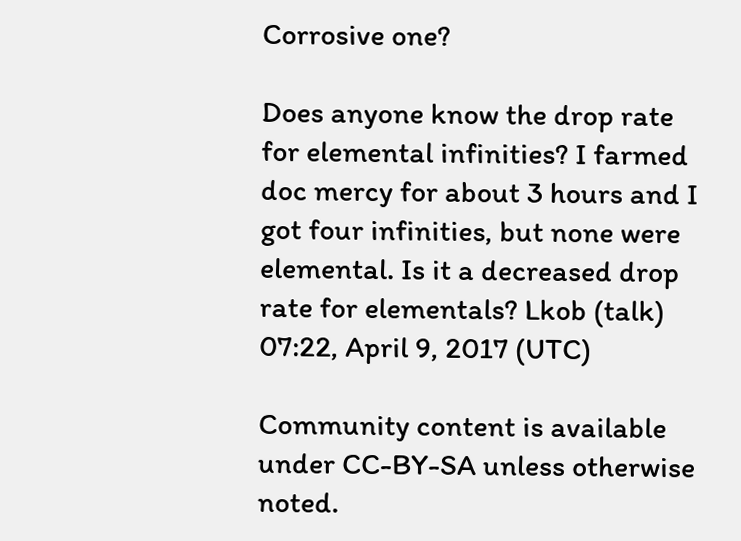Corrosive one?

Does anyone know the drop rate for elemental infinities? I farmed doc mercy for about 3 hours and I got four infinities, but none were elemental. Is it a decreased drop rate for elementals? Lkob (talk) 07:22, April 9, 2017 (UTC)

Community content is available under CC-BY-SA unless otherwise noted.